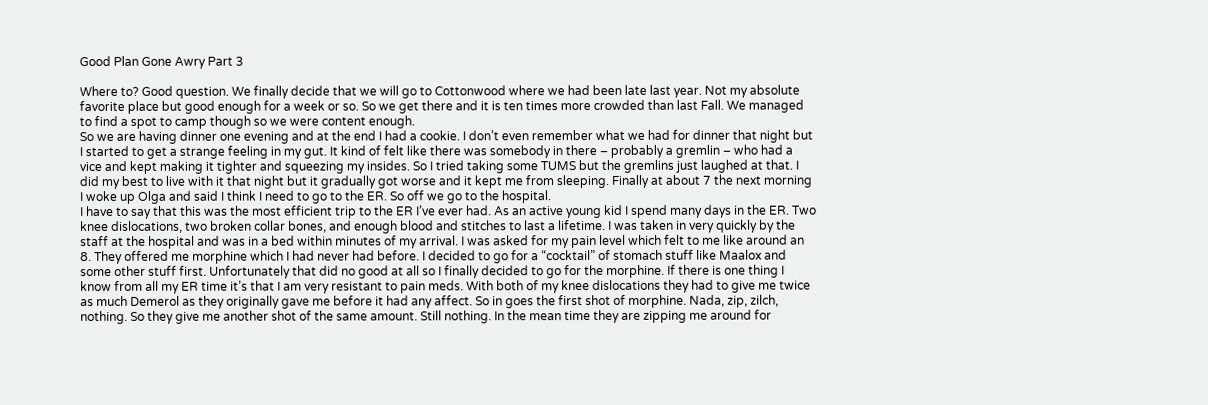Good Plan Gone Awry Part 3

Where to? Good question. We finally decide that we will go to Cottonwood where we had been late last year. Not my absolute favorite place but good enough for a week or so. So we get there and it is ten times more crowded than last Fall. We managed to find a spot to camp though so we were content enough.
So we are having dinner one evening and at the end I had a cookie. I don’t even remember what we had for dinner that night but I started to get a strange feeling in my gut. It kind of felt like there was somebody in there – probably a gremlin – who had a vice and kept making it tighter and squeezing my insides. So I tried taking some TUMS but the gremlins just laughed at that. I did my best to live with it that night but it gradually got worse and it kept me from sleeping. Finally at about 7 the next morning I woke up Olga and said I think I need to go to the ER. So off we go to the hospital.
I have to say that this was the most efficient trip to the ER I’ve ever had. As an active young kid I spend many days in the ER. Two knee dislocations, two broken collar bones, and enough blood and stitches to last a lifetime. I was taken in very quickly by the staff at the hospital and was in a bed within minutes of my arrival. I was asked for my pain level which felt to me like around an 8. They offered me morphine which I had never had before. I decided to go for a “cocktail” of stomach stuff like Maalox and some other stuff first. Unfortunately that did no good at all so I finally decided to go for the morphine. If there is one thing I know from all my ER time it’s that I am very resistant to pain meds. With both of my knee dislocations they had to give me twice as much Demerol as they originally gave me before it had any affect. So in goes the first shot of morphine. Nada, zip, zilch, nothing. So they give me another shot of the same amount. Still nothing. In the mean time they are zipping me around for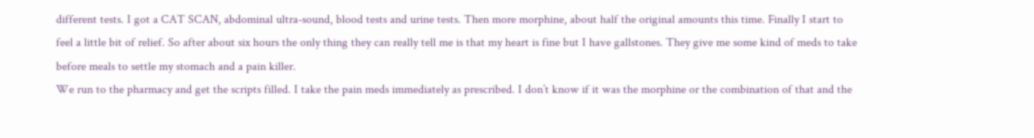different tests. I got a CAT SCAN, abdominal ultra-sound, blood tests and urine tests. Then more morphine, about half the original amounts this time. Finally I start to feel a little bit of relief. So after about six hours the only thing they can really tell me is that my heart is fine but I have gallstones. They give me some kind of meds to take before meals to settle my stomach and a pain killer.
We run to the pharmacy and get the scripts filled. I take the pain meds immediately as prescribed. I don’t know if it was the morphine or the combination of that and the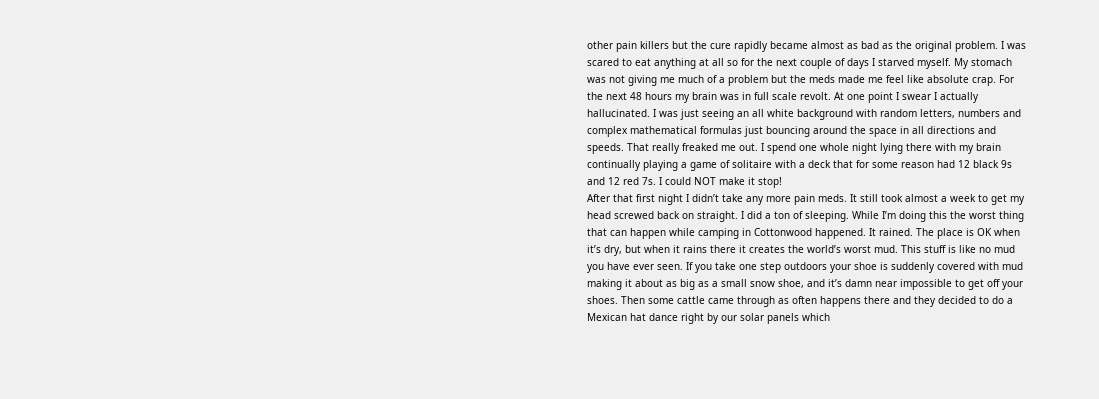other pain killers but the cure rapidly became almost as bad as the original problem. I was scared to eat anything at all so for the next couple of days I starved myself. My stomach was not giving me much of a problem but the meds made me feel like absolute crap. For the next 48 hours my brain was in full scale revolt. At one point I swear I actually hallucinated. I was just seeing an all white background with random letters, numbers and complex mathematical formulas just bouncing around the space in all directions and speeds. That really freaked me out. I spend one whole night lying there with my brain continually playing a game of solitaire with a deck that for some reason had 12 black 9s and 12 red 7s. I could NOT make it stop!
After that first night I didn’t take any more pain meds. It still took almost a week to get my head screwed back on straight. I did a ton of sleeping. While I’m doing this the worst thing that can happen while camping in Cottonwood happened. It rained. The place is OK when it’s dry, but when it rains there it creates the world’s worst mud. This stuff is like no mud you have ever seen. If you take one step outdoors your shoe is suddenly covered with mud making it about as big as a small snow shoe, and it’s damn near impossible to get off your shoes. Then some cattle came through as often happens there and they decided to do a Mexican hat dance right by our solar panels which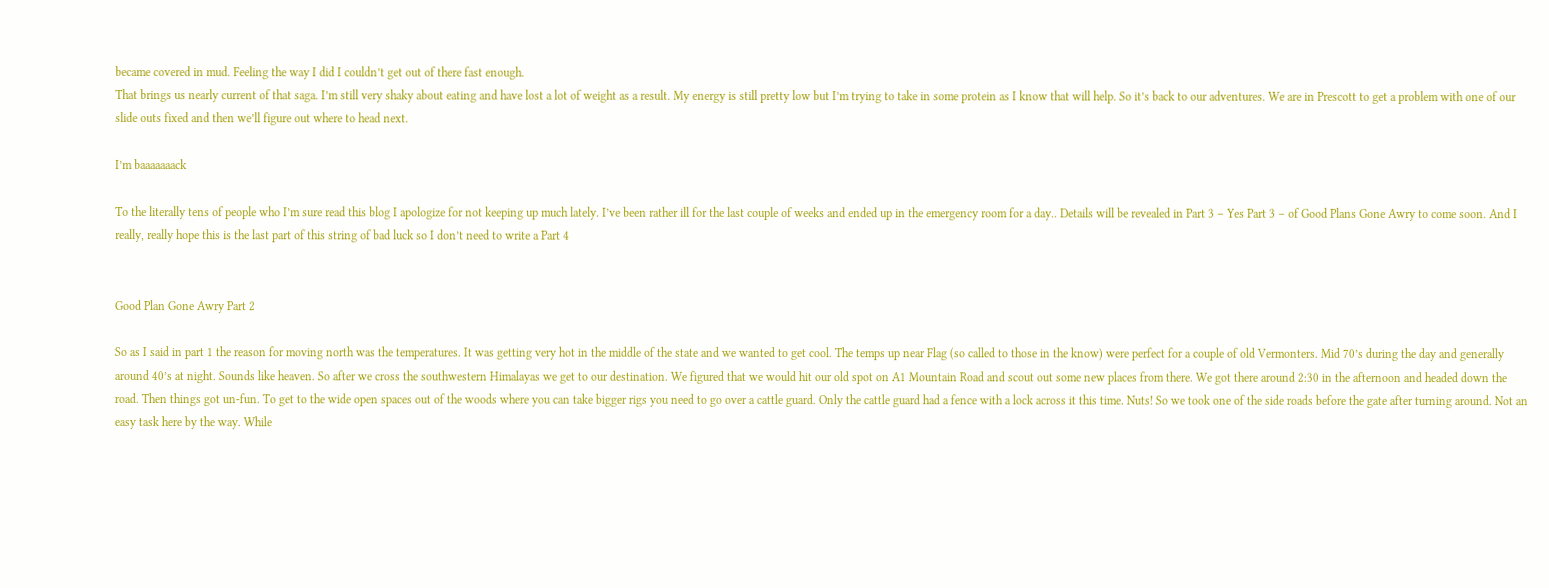became covered in mud. Feeling the way I did I couldn’t get out of there fast enough.
That brings us nearly current of that saga. I’m still very shaky about eating and have lost a lot of weight as a result. My energy is still pretty low but I’m trying to take in some protein as I know that will help. So it’s back to our adventures. We are in Prescott to get a problem with one of our slide outs fixed and then we’ll figure out where to head next.

I’m baaaaaaack

To the literally tens of people who I’m sure read this blog I apologize for not keeping up much lately. I’ve been rather ill for the last couple of weeks and ended up in the emergency room for a day.. Details will be revealed in Part 3 – Yes Part 3 – of Good Plans Gone Awry to come soon. And I really, really hope this is the last part of this string of bad luck so I don’t need to write a Part 4


Good Plan Gone Awry Part 2

So as I said in part 1 the reason for moving north was the temperatures. It was getting very hot in the middle of the state and we wanted to get cool. The temps up near Flag (so called to those in the know) were perfect for a couple of old Vermonters. Mid 70’s during the day and generally around 40’s at night. Sounds like heaven. So after we cross the southwestern Himalayas we get to our destination. We figured that we would hit our old spot on A1 Mountain Road and scout out some new places from there. We got there around 2:30 in the afternoon and headed down the road. Then things got un-fun. To get to the wide open spaces out of the woods where you can take bigger rigs you need to go over a cattle guard. Only the cattle guard had a fence with a lock across it this time. Nuts! So we took one of the side roads before the gate after turning around. Not an easy task here by the way. While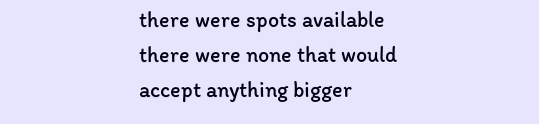there were spots available there were none that would accept anything bigger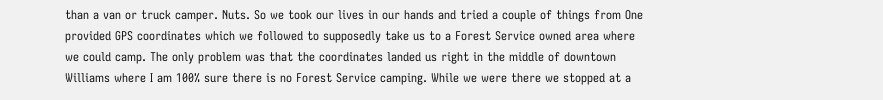than a van or truck camper. Nuts. So we took our lives in our hands and tried a couple of things from One provided GPS coordinates which we followed to supposedly take us to a Forest Service owned area where we could camp. The only problem was that the coordinates landed us right in the middle of downtown Williams where I am 100% sure there is no Forest Service camping. While we were there we stopped at a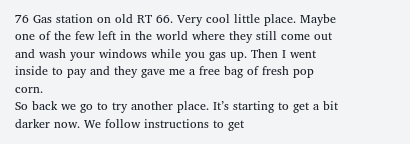76 Gas station on old RT 66. Very cool little place. Maybe one of the few left in the world where they still come out and wash your windows while you gas up. Then I went inside to pay and they gave me a free bag of fresh pop corn.
So back we go to try another place. It’s starting to get a bit darker now. We follow instructions to get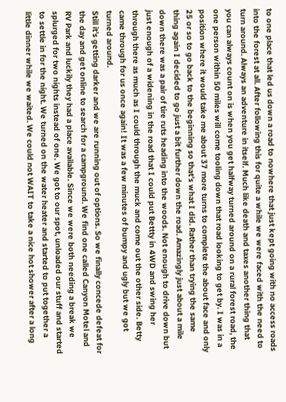to one place that led us down a road to nowhere that just kept going with no access roads into the forest at all. After following this for quite a while we were faced with the need to turn around. Always an adventure in itself. Much like death and taxes another thing that you can always count on is when you get halfway turned around on a rural forest road, the one person within 50 miles will come tooling down that road looking to get by. I was in a position where it would take me about 37 more turns to complete the about face and only 25 or so to go back to the beginning so that’s what I did. Rather than trying the same thing again I decided to go just a bit further down the road. Amazingly just about a mile down there was a pair of tire ruts heading into the woods. Not enough to drive down but just enough of a widening in the road that I could put Bettty in 4WD and swing her through there as much as I could through the muck and come out the other side. Betty came through for us once again! It was a few minutes of bumpy and ugly but we got turned around.
Still it’s getting darker and we are running out of options. So we finally concede defeat for the day and get online to search for a campground. We find one called Canyon Motel and RV Park and luckily they had a place available. Since we were both needing a break we splurged for two nights instead of one. We got to our spot, unloaded our stuff and started to settle in for the night. We turned on the water heater and started to put together a little dinner while we waited. We could not WAIT to take a nice hot shower after a long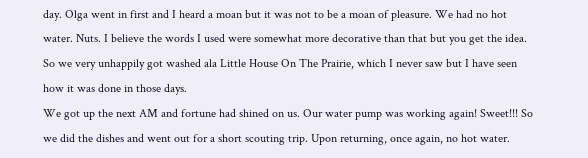day. Olga went in first and I heard a moan but it was not to be a moan of pleasure. We had no hot water. Nuts. I believe the words I used were somewhat more decorative than that but you get the idea. So we very unhappily got washed ala Little House On The Prairie, which I never saw but I have seen how it was done in those days.
We got up the next AM and fortune had shined on us. Our water pump was working again! Sweet!!! So we did the dishes and went out for a short scouting trip. Upon returning, once again, no hot water.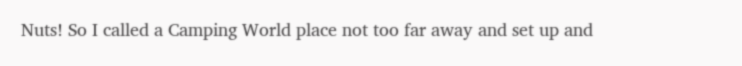Nuts! So I called a Camping World place not too far away and set up and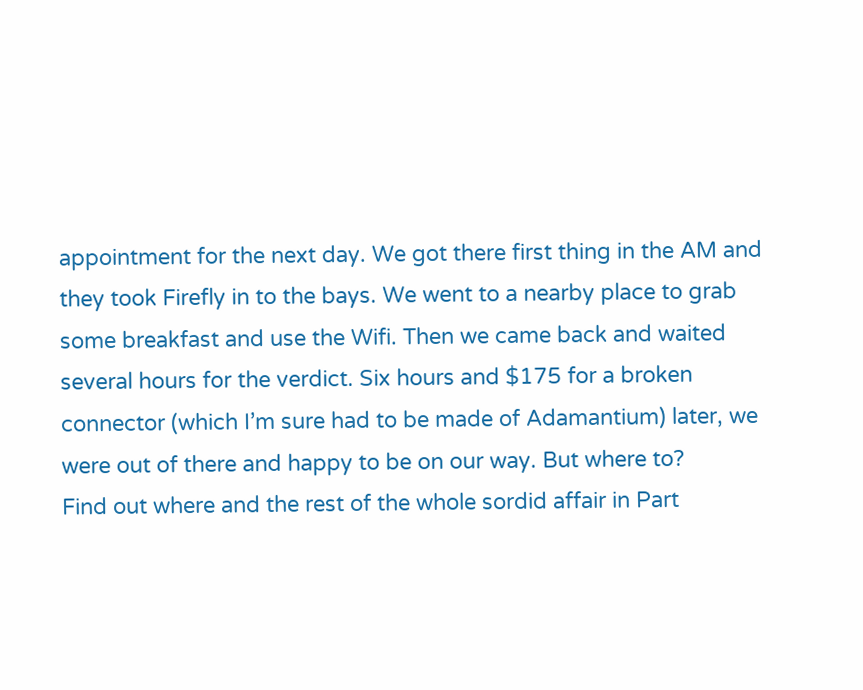appointment for the next day. We got there first thing in the AM and they took Firefly in to the bays. We went to a nearby place to grab some breakfast and use the Wifi. Then we came back and waited several hours for the verdict. Six hours and $175 for a broken connector (which I’m sure had to be made of Adamantium) later, we were out of there and happy to be on our way. But where to?
Find out where and the rest of the whole sordid affair in Part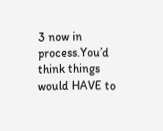3 now in process.You’d think things would HAVE to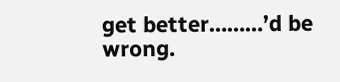get better………’d be wrong.